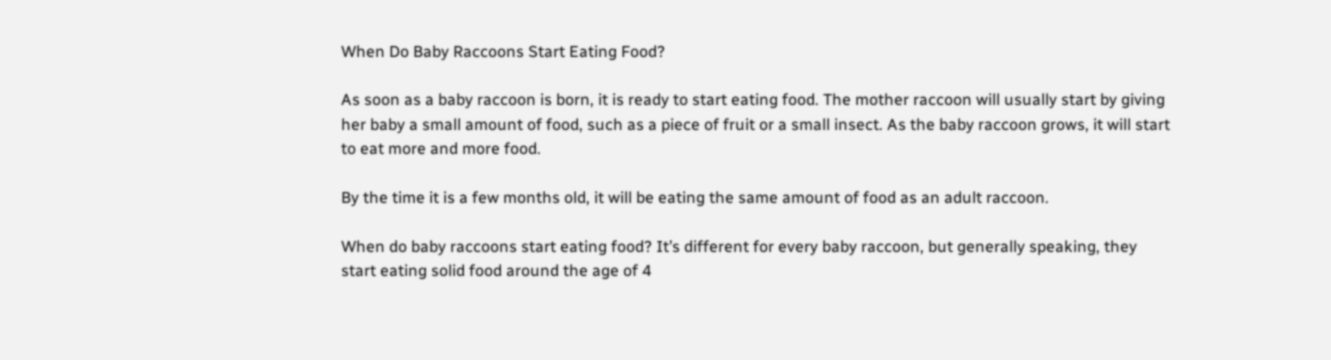When Do Baby Raccoons Start Eating Food?

As soon as a baby raccoon is born, it is ready to start eating food. The mother raccoon will usually start by giving her baby a small amount of food, such as a piece of fruit or a small insect. As the baby raccoon grows, it will start to eat more and more food.

By the time it is a few months old, it will be eating the same amount of food as an adult raccoon.

When do baby raccoons start eating food? It’s different for every baby raccoon, but generally speaking, they start eating solid food around the age of 4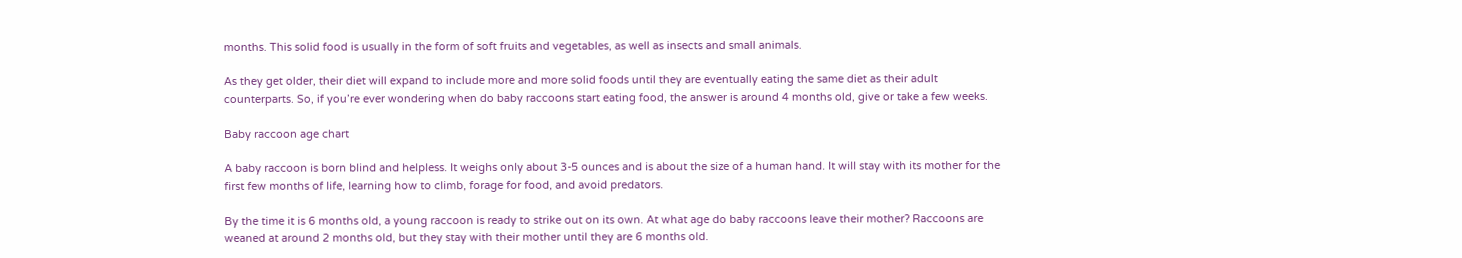months. This solid food is usually in the form of soft fruits and vegetables, as well as insects and small animals.

As they get older, their diet will expand to include more and more solid foods until they are eventually eating the same diet as their adult counterparts. So, if you’re ever wondering when do baby raccoons start eating food, the answer is around 4 months old, give or take a few weeks.

Baby raccoon age chart

A baby raccoon is born blind and helpless. It weighs only about 3-5 ounces and is about the size of a human hand. It will stay with its mother for the first few months of life, learning how to climb, forage for food, and avoid predators.

By the time it is 6 months old, a young raccoon is ready to strike out on its own. At what age do baby raccoons leave their mother? Raccoons are weaned at around 2 months old, but they stay with their mother until they are 6 months old.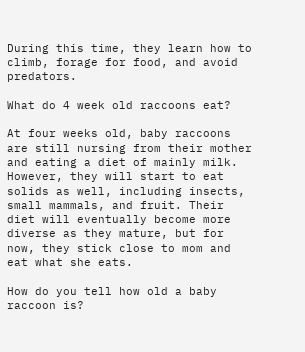During this time, they learn how to climb, forage for food, and avoid predators.

What do 4 week old raccoons eat?

At four weeks old, baby raccoons are still nursing from their mother and eating a diet of mainly milk. However, they will start to eat solids as well, including insects, small mammals, and fruit. Their diet will eventually become more diverse as they mature, but for now, they stick close to mom and eat what she eats.

How do you tell how old a baby raccoon is?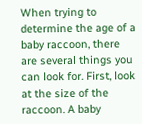When trying to determine the age of a baby raccoon, there are several things you can look for. First, look at the size of the raccoon. A baby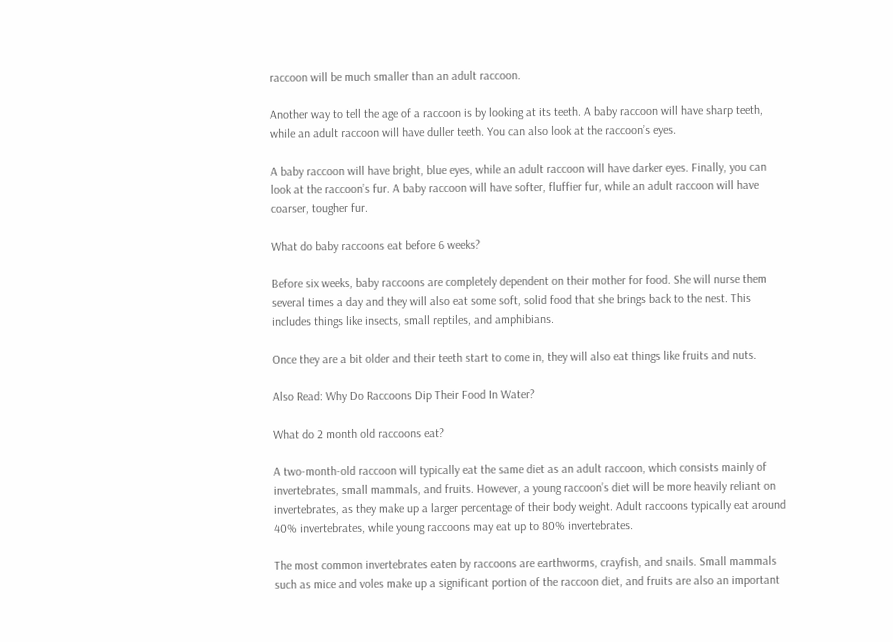raccoon will be much smaller than an adult raccoon.

Another way to tell the age of a raccoon is by looking at its teeth. A baby raccoon will have sharp teeth, while an adult raccoon will have duller teeth. You can also look at the raccoon’s eyes.

A baby raccoon will have bright, blue eyes, while an adult raccoon will have darker eyes. Finally, you can look at the raccoon’s fur. A baby raccoon will have softer, fluffier fur, while an adult raccoon will have coarser, tougher fur.

What do baby raccoons eat before 6 weeks?

Before six weeks, baby raccoons are completely dependent on their mother for food. She will nurse them several times a day and they will also eat some soft, solid food that she brings back to the nest. This includes things like insects, small reptiles, and amphibians.

Once they are a bit older and their teeth start to come in, they will also eat things like fruits and nuts.

Also Read: Why Do Raccoons Dip Their Food In Water?

What do 2 month old raccoons eat?

A two-month-old raccoon will typically eat the same diet as an adult raccoon, which consists mainly of invertebrates, small mammals, and fruits. However, a young raccoon’s diet will be more heavily reliant on invertebrates, as they make up a larger percentage of their body weight. Adult raccoons typically eat around 40% invertebrates, while young raccoons may eat up to 80% invertebrates.

The most common invertebrates eaten by raccoons are earthworms, crayfish, and snails. Small mammals such as mice and voles make up a significant portion of the raccoon diet, and fruits are also an important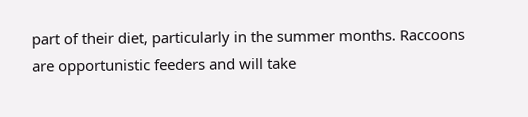part of their diet, particularly in the summer months. Raccoons are opportunistic feeders and will take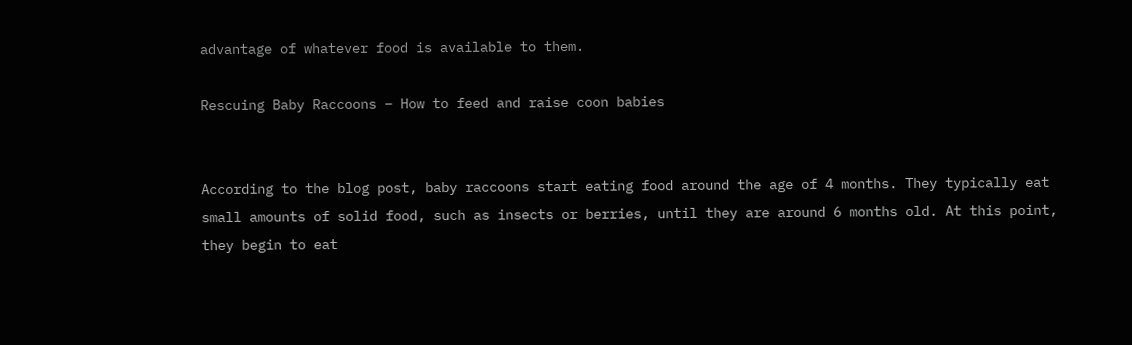advantage of whatever food is available to them.

Rescuing Baby Raccoons – How to feed and raise coon babies


According to the blog post, baby raccoons start eating food around the age of 4 months. They typically eat small amounts of solid food, such as insects or berries, until they are around 6 months old. At this point, they begin to eat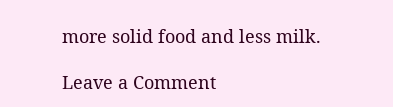more solid food and less milk.

Leave a Comment